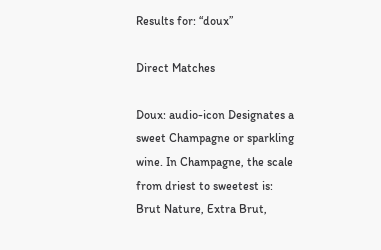Results for: “doux”

Direct Matches

Doux: audio-icon Designates a sweet Champagne or sparkling wine. In Champagne, the scale from driest to sweetest is: Brut Nature, Extra Brut,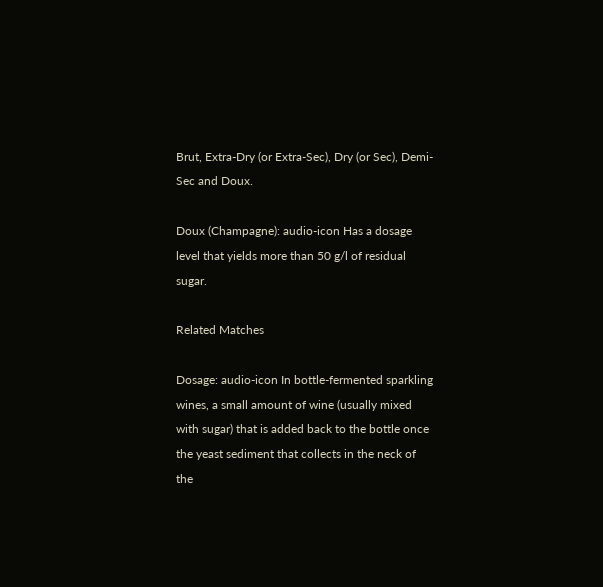Brut, Extra-Dry (or Extra-Sec), Dry (or Sec), Demi-Sec and Doux.

Doux (Champagne): audio-icon Has a dosage level that yields more than 50 g/l of residual sugar.

Related Matches

Dosage: audio-icon In bottle-fermented sparkling wines, a small amount of wine (usually mixed with sugar) that is added back to the bottle once the yeast sediment that collects in the neck of the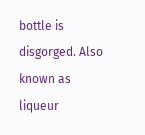bottle is disgorged. Also known as liqueur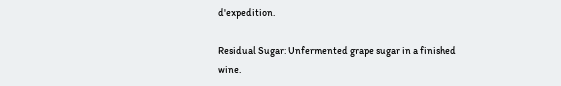d'expedition.

Residual Sugar: Unfermented grape sugar in a finished wine.